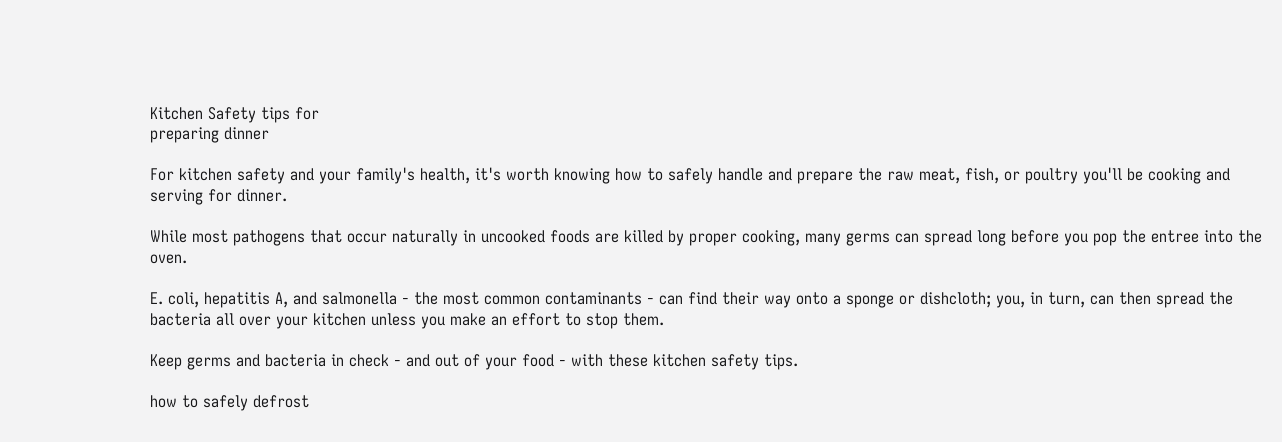Kitchen Safety tips for
preparing dinner

For kitchen safety and your family's health, it's worth knowing how to safely handle and prepare the raw meat, fish, or poultry you'll be cooking and serving for dinner.

While most pathogens that occur naturally in uncooked foods are killed by proper cooking, many germs can spread long before you pop the entree into the oven.

E. coli, hepatitis A, and salmonella - the most common contaminants - can find their way onto a sponge or dishcloth; you, in turn, can then spread the bacteria all over your kitchen unless you make an effort to stop them.

Keep germs and bacteria in check - and out of your food - with these kitchen safety tips.

how to safely defrost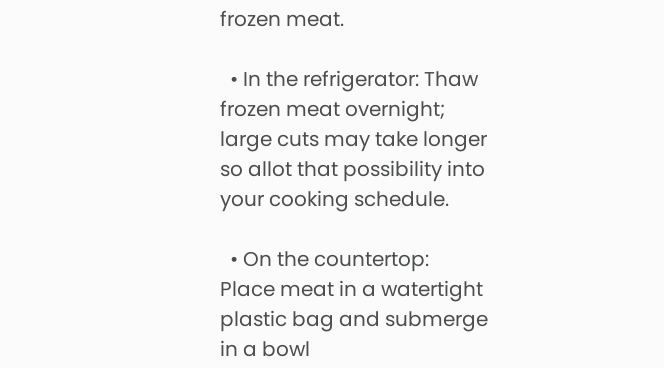frozen meat.

  • In the refrigerator: Thaw frozen meat overnight; large cuts may take longer so allot that possibility into your cooking schedule.

  • On the countertop: Place meat in a watertight plastic bag and submerge in a bowl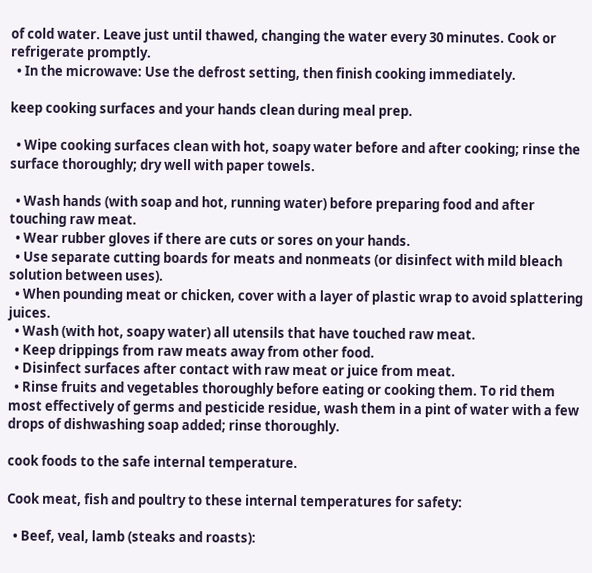of cold water. Leave just until thawed, changing the water every 30 minutes. Cook or refrigerate promptly.
  • In the microwave: Use the defrost setting, then finish cooking immediately.

keep cooking surfaces and your hands clean during meal prep.

  • Wipe cooking surfaces clean with hot, soapy water before and after cooking; rinse the surface thoroughly; dry well with paper towels.

  • Wash hands (with soap and hot, running water) before preparing food and after touching raw meat.
  • Wear rubber gloves if there are cuts or sores on your hands.
  • Use separate cutting boards for meats and nonmeats (or disinfect with mild bleach solution between uses).
  • When pounding meat or chicken, cover with a layer of plastic wrap to avoid splattering juices.
  • Wash (with hot, soapy water) all utensils that have touched raw meat.
  • Keep drippings from raw meats away from other food.
  • Disinfect surfaces after contact with raw meat or juice from meat.
  • Rinse fruits and vegetables thoroughly before eating or cooking them. To rid them most effectively of germs and pesticide residue, wash them in a pint of water with a few drops of dishwashing soap added; rinse thoroughly.

cook foods to the safe internal temperature.

Cook meat, fish and poultry to these internal temperatures for safety:

  • Beef, veal, lamb (steaks and roasts):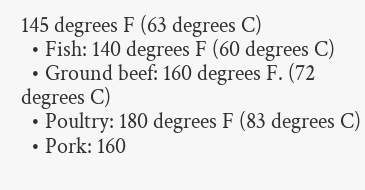145 degrees F (63 degrees C)
  • Fish: 140 degrees F (60 degrees C)
  • Ground beef: 160 degrees F. (72 degrees C)
  • Poultry: 180 degrees F (83 degrees C)
  • Pork: 160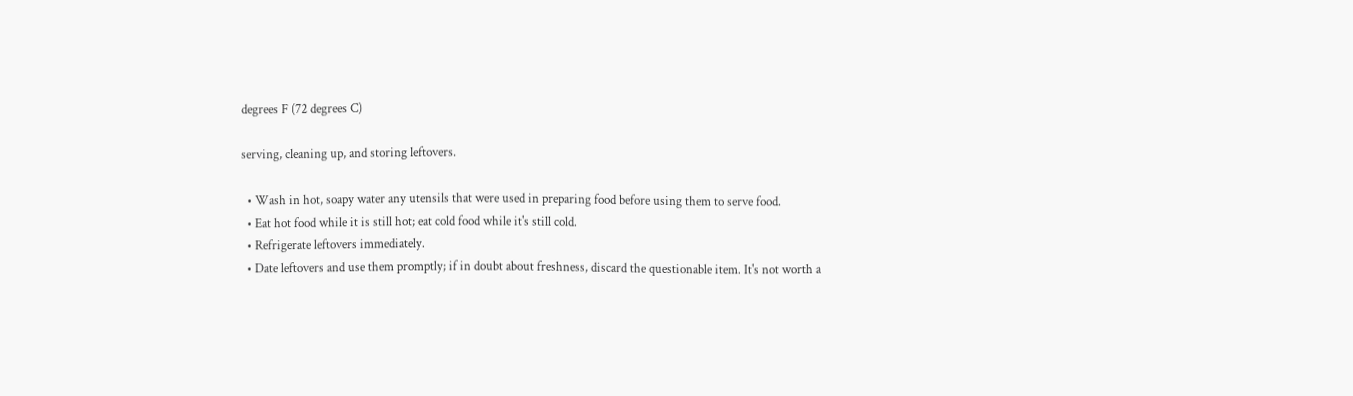degrees F (72 degrees C)

serving, cleaning up, and storing leftovers.

  • Wash in hot, soapy water any utensils that were used in preparing food before using them to serve food.
  • Eat hot food while it is still hot; eat cold food while it's still cold.
  • Refrigerate leftovers immediately.
  • Date leftovers and use them promptly; if in doubt about freshness, discard the questionable item. It's not worth a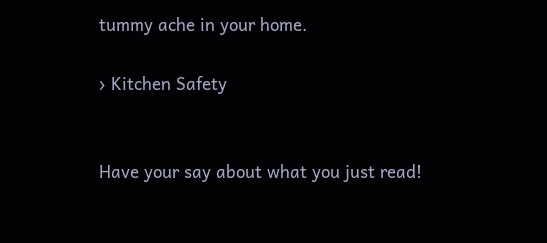tummy ache in your home.

› Kitchen Safety


Have your say about what you just read!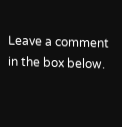Leave a comment in the box below.